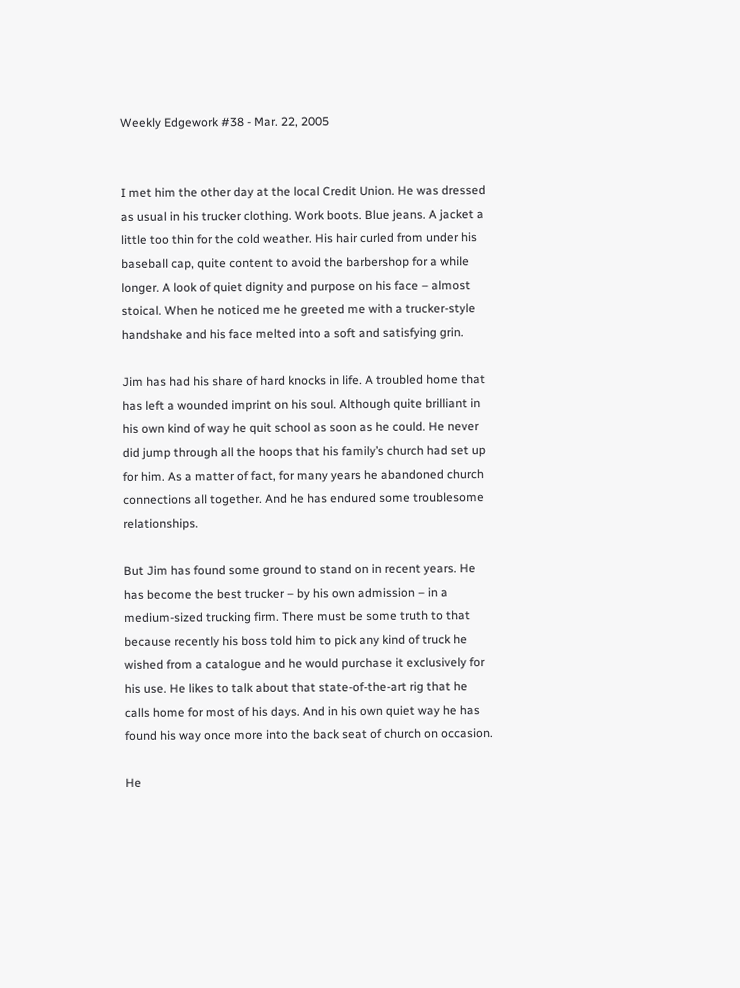Weekly Edgework #38 - Mar. 22, 2005


I met him the other day at the local Credit Union. He was dressed as usual in his trucker clothing. Work boots. Blue jeans. A jacket a little too thin for the cold weather. His hair curled from under his baseball cap, quite content to avoid the barbershop for a while longer. A look of quiet dignity and purpose on his face – almost stoical. When he noticed me he greeted me with a trucker-style handshake and his face melted into a soft and satisfying grin.

Jim has had his share of hard knocks in life. A troubled home that has left a wounded imprint on his soul. Although quite brilliant in his own kind of way he quit school as soon as he could. He never did jump through all the hoops that his family’s church had set up for him. As a matter of fact, for many years he abandoned church connections all together. And he has endured some troublesome relationships.

But Jim has found some ground to stand on in recent years. He has become the best trucker – by his own admission – in a medium-sized trucking firm. There must be some truth to that because recently his boss told him to pick any kind of truck he wished from a catalogue and he would purchase it exclusively for his use. He likes to talk about that state-of-the-art rig that he calls home for most of his days. And in his own quiet way he has found his way once more into the back seat of church on occasion.

He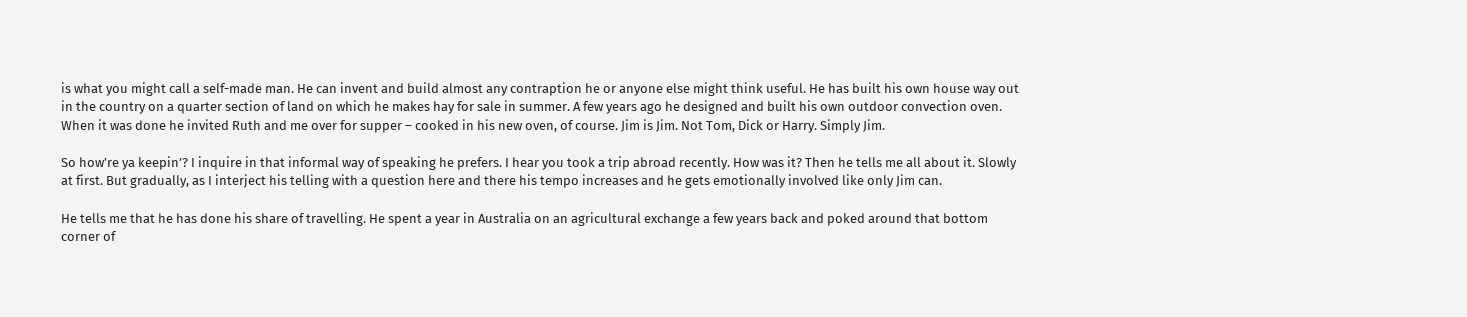is what you might call a self-made man. He can invent and build almost any contraption he or anyone else might think useful. He has built his own house way out in the country on a quarter section of land on which he makes hay for sale in summer. A few years ago he designed and built his own outdoor convection oven. When it was done he invited Ruth and me over for supper – cooked in his new oven, of course. Jim is Jim. Not Tom, Dick or Harry. Simply Jim.

So how’re ya keepin’? I inquire in that informal way of speaking he prefers. I hear you took a trip abroad recently. How was it? Then he tells me all about it. Slowly at first. But gradually, as I interject his telling with a question here and there his tempo increases and he gets emotionally involved like only Jim can.

He tells me that he has done his share of travelling. He spent a year in Australia on an agricultural exchange a few years back and poked around that bottom corner of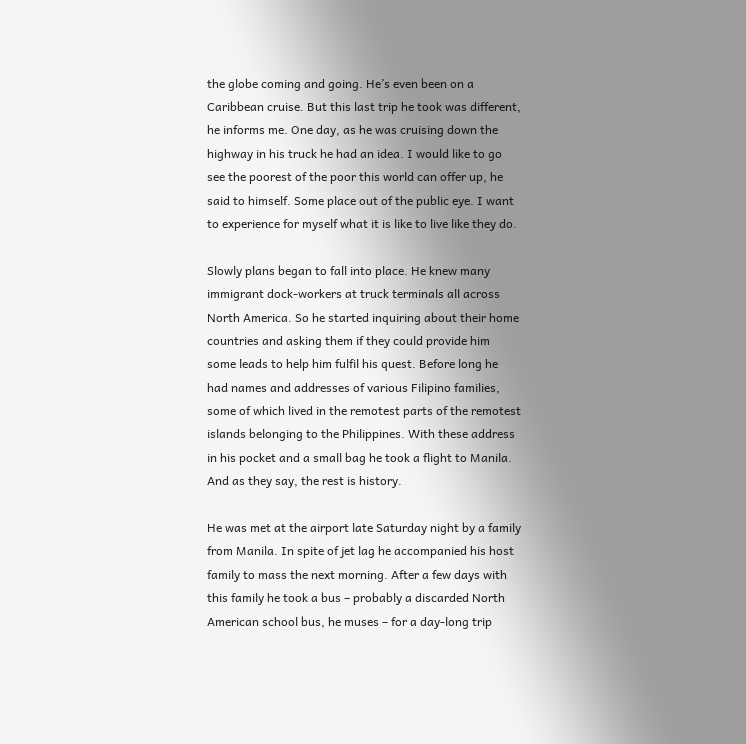the globe coming and going. He’s even been on a Caribbean cruise. But this last trip he took was different, he informs me. One day, as he was cruising down the highway in his truck he had an idea. I would like to go see the poorest of the poor this world can offer up, he said to himself. Some place out of the public eye. I want to experience for myself what it is like to live like they do.

Slowly plans began to fall into place. He knew many immigrant dock-workers at truck terminals all across North America. So he started inquiring about their home countries and asking them if they could provide him some leads to help him fulfil his quest. Before long he had names and addresses of various Filipino families, some of which lived in the remotest parts of the remotest islands belonging to the Philippines. With these address in his pocket and a small bag he took a flight to Manila. And as they say, the rest is history.

He was met at the airport late Saturday night by a family from Manila. In spite of jet lag he accompanied his host family to mass the next morning. After a few days with this family he took a bus – probably a discarded North American school bus, he muses – for a day-long trip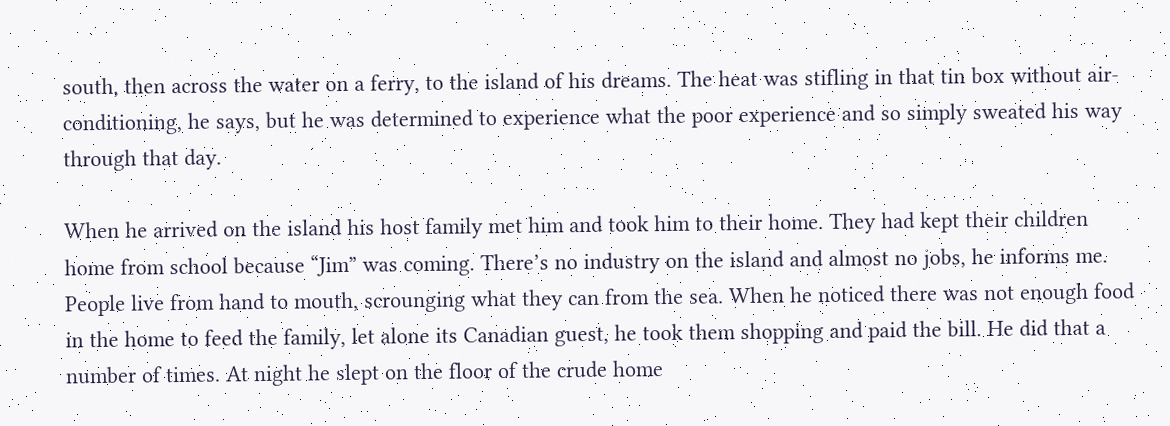south, then across the water on a ferry, to the island of his dreams. The heat was stifling in that tin box without air-conditioning, he says, but he was determined to experience what the poor experience and so simply sweated his way through that day.

When he arrived on the island his host family met him and took him to their home. They had kept their children home from school because “Jim” was coming. There’s no industry on the island and almost no jobs, he informs me. People live from hand to mouth, scrounging what they can from the sea. When he noticed there was not enough food in the home to feed the family, let alone its Canadian guest, he took them shopping and paid the bill. He did that a number of times. At night he slept on the floor of the crude home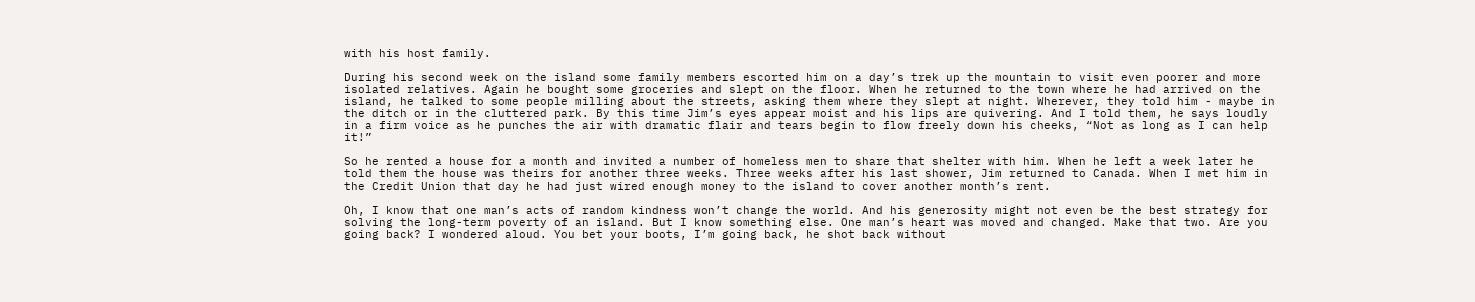with his host family.

During his second week on the island some family members escorted him on a day’s trek up the mountain to visit even poorer and more isolated relatives. Again he bought some groceries and slept on the floor. When he returned to the town where he had arrived on the island, he talked to some people milling about the streets, asking them where they slept at night. Wherever, they told him - maybe in the ditch or in the cluttered park. By this time Jim’s eyes appear moist and his lips are quivering. And I told them, he says loudly in a firm voice as he punches the air with dramatic flair and tears begin to flow freely down his cheeks, “Not as long as I can help it!”

So he rented a house for a month and invited a number of homeless men to share that shelter with him. When he left a week later he told them the house was theirs for another three weeks. Three weeks after his last shower, Jim returned to Canada. When I met him in the Credit Union that day he had just wired enough money to the island to cover another month’s rent.

Oh, I know that one man’s acts of random kindness won’t change the world. And his generosity might not even be the best strategy for solving the long-term poverty of an island. But I know something else. One man’s heart was moved and changed. Make that two. Are you going back? I wondered aloud. You bet your boots, I’m going back, he shot back without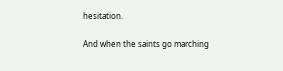hesitation.

And when the saints go marching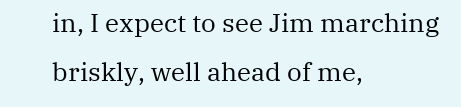in, I expect to see Jim marching briskly, well ahead of me,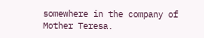somewhere in the company of Mother Teresa.